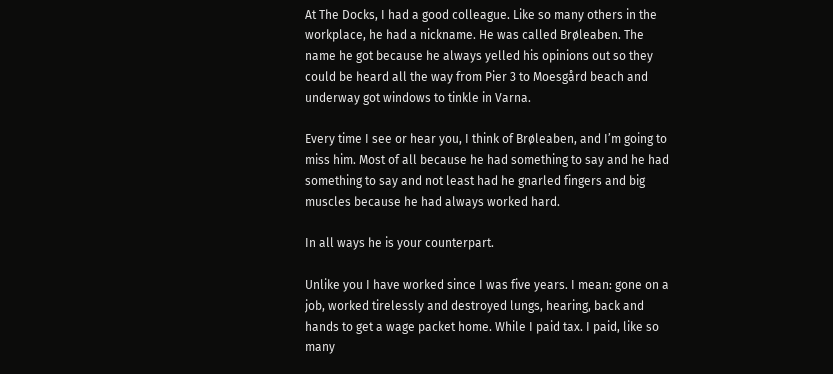At The Docks, I had a good colleague. Like so many others in the workplace, he had a nickname. He was called Brøleaben. The name he got because he always yelled his opinions out so they could be heard all the way from Pier 3 to Moesgård beach and underway got windows to tinkle in Varna.

Every time I see or hear you, I think of Brøleaben, and I’m going to miss him. Most of all because he had something to say and he had something to say and not least had he gnarled fingers and big muscles because he had always worked hard.

In all ways he is your counterpart.

Unlike you I have worked since I was five years. I mean: gone on a job, worked tirelessly and destroyed lungs, hearing, back and hands to get a wage packet home. While I paid tax. I paid, like so many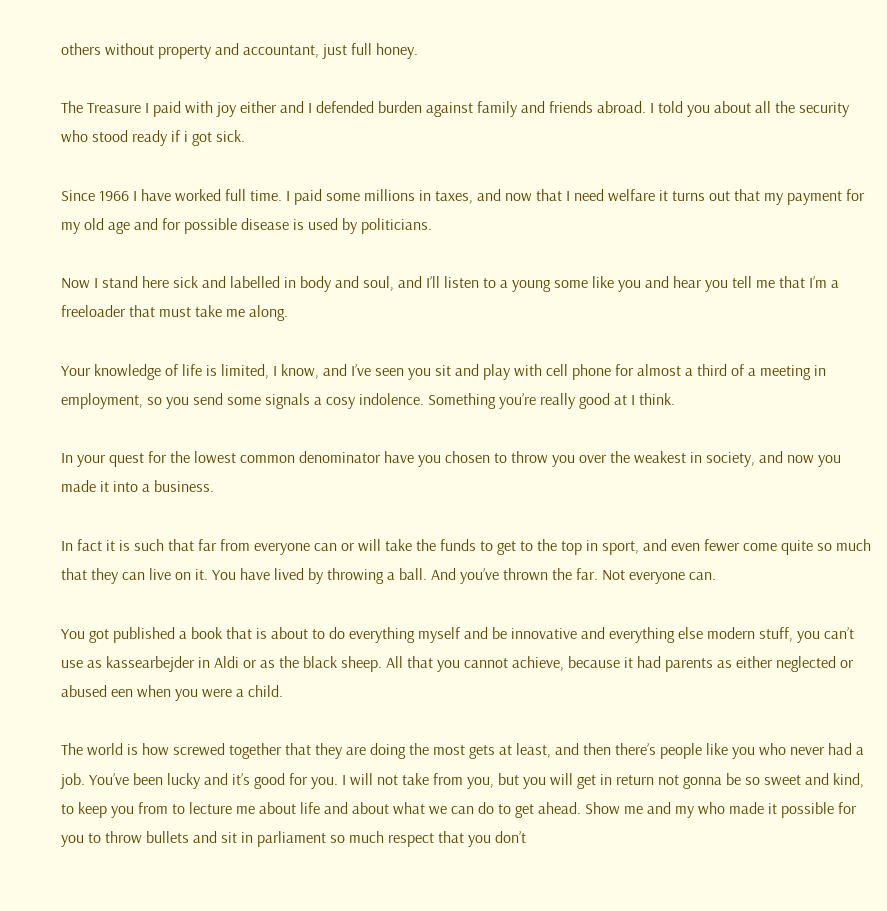others without property and accountant, just full honey.

The Treasure I paid with joy either and I defended burden against family and friends abroad. I told you about all the security who stood ready if i got sick.

Since 1966 I have worked full time. I paid some millions in taxes, and now that I need welfare it turns out that my payment for my old age and for possible disease is used by politicians.

Now I stand here sick and labelled in body and soul, and I’ll listen to a young some like you and hear you tell me that I’m a freeloader that must take me along.

Your knowledge of life is limited, I know, and I’ve seen you sit and play with cell phone for almost a third of a meeting in employment, so you send some signals a cosy indolence. Something you’re really good at I think.

In your quest for the lowest common denominator have you chosen to throw you over the weakest in society, and now you made it into a business.

In fact it is such that far from everyone can or will take the funds to get to the top in sport, and even fewer come quite so much that they can live on it. You have lived by throwing a ball. And you’ve thrown the far. Not everyone can.

You got published a book that is about to do everything myself and be innovative and everything else modern stuff, you can’t use as kassearbejder in Aldi or as the black sheep. All that you cannot achieve, because it had parents as either neglected or abused een when you were a child.

The world is how screwed together that they are doing the most gets at least, and then there’s people like you who never had a job. You’ve been lucky and it’s good for you. I will not take from you, but you will get in return not gonna be so sweet and kind, to keep you from to lecture me about life and about what we can do to get ahead. Show me and my who made it possible for you to throw bullets and sit in parliament so much respect that you don’t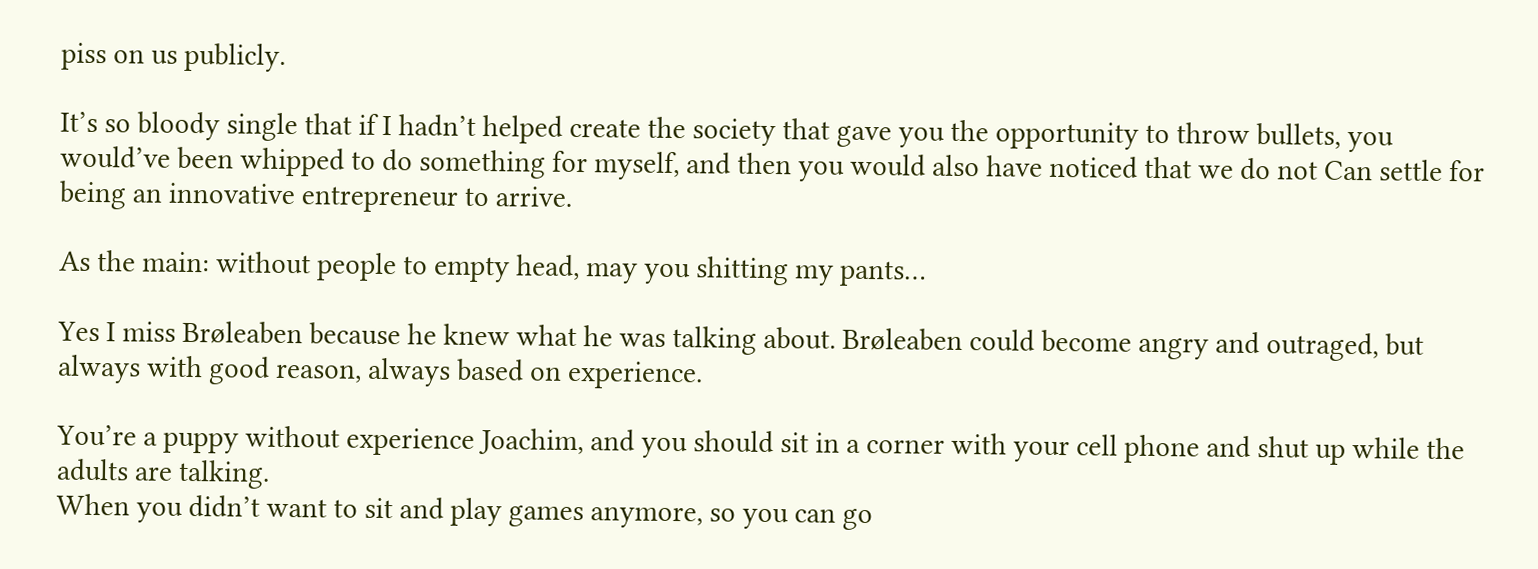piss on us publicly.

It’s so bloody single that if I hadn’t helped create the society that gave you the opportunity to throw bullets, you would’ve been whipped to do something for myself, and then you would also have noticed that we do not Can settle for being an innovative entrepreneur to arrive.

As the main: without people to empty head, may you shitting my pants…

Yes I miss Brøleaben because he knew what he was talking about. Brøleaben could become angry and outraged, but always with good reason, always based on experience.

You’re a puppy without experience Joachim, and you should sit in a corner with your cell phone and shut up while the adults are talking.
When you didn’t want to sit and play games anymore, so you can go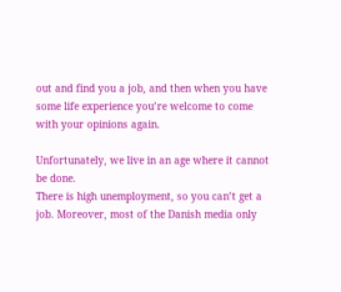out and find you a job, and then when you have some life experience you’re welcome to come with your opinions again.

Unfortunately, we live in an age where it cannot be done.
There is high unemployment, so you can’t get a job. Moreover, most of the Danish media only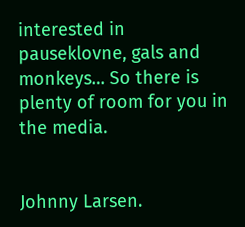interested in pauseklovne, gals and monkeys… So there is plenty of room for you in the media.


Johnny Larsen.